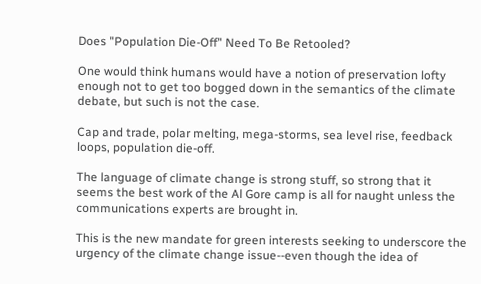Does "Population Die-Off" Need To Be Retooled?

One would think humans would have a notion of preservation lofty enough not to get too bogged down in the semantics of the climate debate, but such is not the case.

Cap and trade, polar melting, mega-storms, sea level rise, feedback loops, population die-off.

The language of climate change is strong stuff, so strong that it seems the best work of the Al Gore camp is all for naught unless the communications experts are brought in.

This is the new mandate for green interests seeking to underscore the urgency of the climate change issue--even though the idea of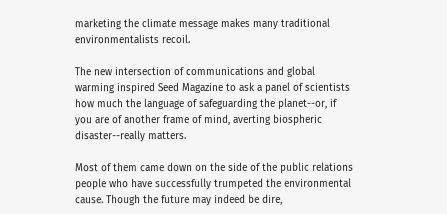marketing the climate message makes many traditional environmentalists recoil.

The new intersection of communications and global warming inspired Seed Magazine to ask a panel of scientists how much the language of safeguarding the planet--or, if you are of another frame of mind, averting biospheric disaster--really matters.

Most of them came down on the side of the public relations people who have successfully trumpeted the environmental cause. Though the future may indeed be dire,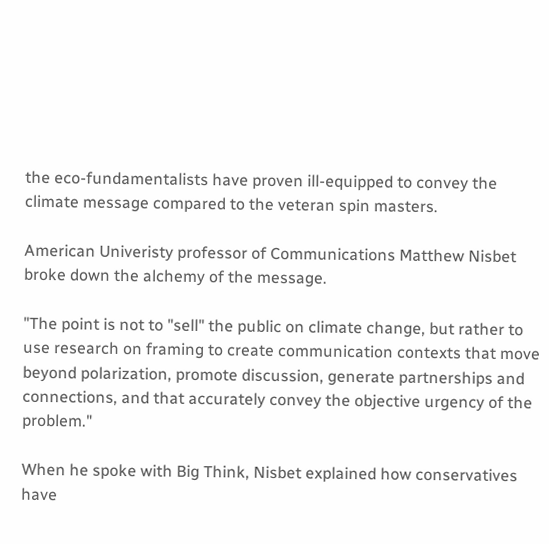the eco-fundamentalists have proven ill-equipped to convey the climate message compared to the veteran spin masters.

American Univeristy professor of Communications Matthew Nisbet broke down the alchemy of the message.

"The point is not to "sell" the public on climate change, but rather to use research on framing to create communication contexts that move beyond polarization, promote discussion, generate partnerships and connections, and that accurately convey the objective urgency of the problem."

When he spoke with Big Think, Nisbet explained how conservatives have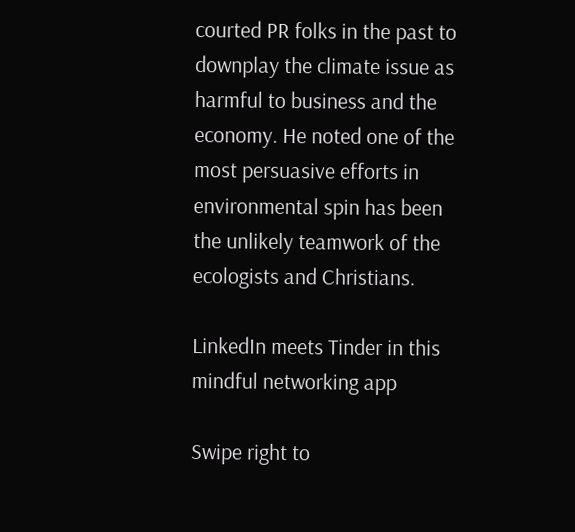courted PR folks in the past to downplay the climate issue as harmful to business and the economy. He noted one of the most persuasive efforts in environmental spin has been the unlikely teamwork of the ecologists and Christians.

LinkedIn meets Tinder in this mindful networking app

Swipe right to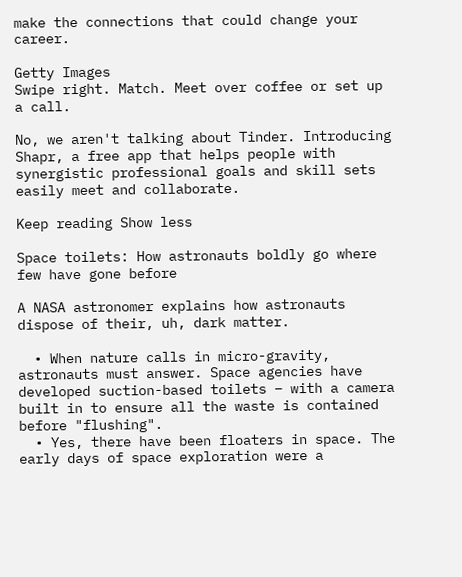make the connections that could change your career.

Getty Images
Swipe right. Match. Meet over coffee or set up a call.

No, we aren't talking about Tinder. Introducing Shapr, a free app that helps people with synergistic professional goals and skill sets easily meet and collaborate.

Keep reading Show less

Space toilets: How astronauts boldly go where few have gone before

A NASA astronomer explains how astronauts dispose of their, uh, dark matter.

  • When nature calls in micro-gravity, astronauts must answer. Space agencies have developed suction-based toilets – with a camera built in to ensure all the waste is contained before "flushing".
  • Yes, there have been floaters in space. The early days of space exploration were a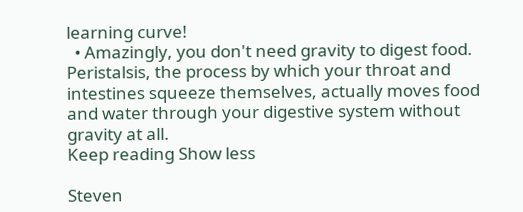learning curve!
  • Amazingly, you don't need gravity to digest food. Peristalsis, the process by which your throat and intestines squeeze themselves, actually moves food and water through your digestive system without gravity at all.
Keep reading Show less

Steven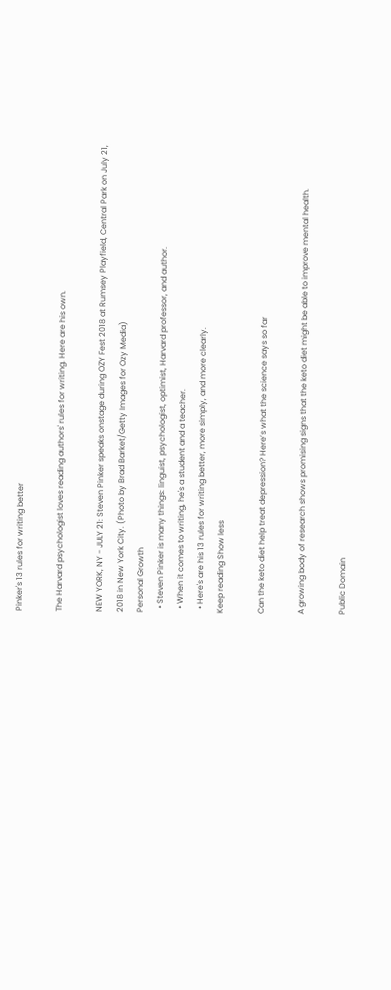Pinker's 13 rules for writing better

The Harvard psychologist loves reading authors' rules for writing. Here are his own.

NEW YORK, NY - JULY 21: Steven Pinker speaks onstage during OZY Fest 2018 at Rumsey Playfield, Central Park on July 21, 2018 in New York City. (Photo by Brad Barket/Getty Images for Ozy Media)
Personal Growth
  • Steven Pinker is many things: linguist, psychologist, optimist, Harvard professor, and author.
  • When it comes to writing, he's a student and a teacher.
  • Here's are his 13 rules for writing better, more simply, and more clearly.
Keep reading Show less

Can the keto diet help treat depression? Here’s what the science says so far

A growing body of research shows promising signs that the keto diet might be able to improve mental health.

Public Domain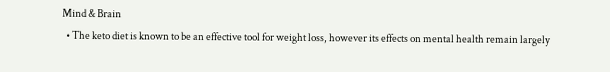Mind & Brain
  • The keto diet is known to be an effective tool for weight loss, however its effects on mental health remain largely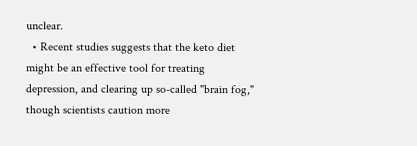unclear.
  • Recent studies suggests that the keto diet might be an effective tool for treating depression, and clearing up so-called "brain fog," though scientists caution more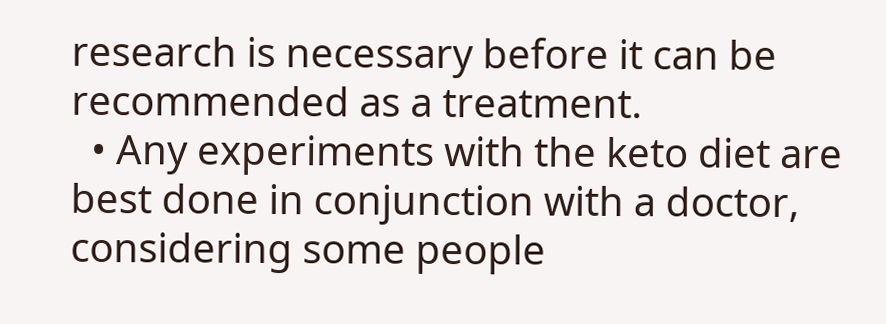research is necessary before it can be recommended as a treatment.
  • Any experiments with the keto diet are best done in conjunction with a doctor, considering some people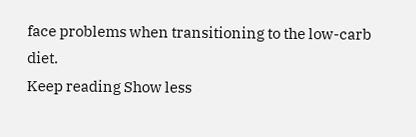face problems when transitioning to the low-carb diet.
Keep reading Show less